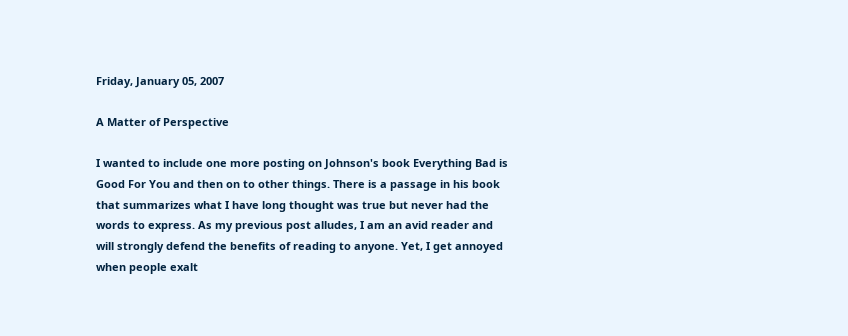Friday, January 05, 2007

A Matter of Perspective

I wanted to include one more posting on Johnson's book Everything Bad is Good For You and then on to other things. There is a passage in his book that summarizes what I have long thought was true but never had the words to express. As my previous post alludes, I am an avid reader and will strongly defend the benefits of reading to anyone. Yet, I get annoyed when people exalt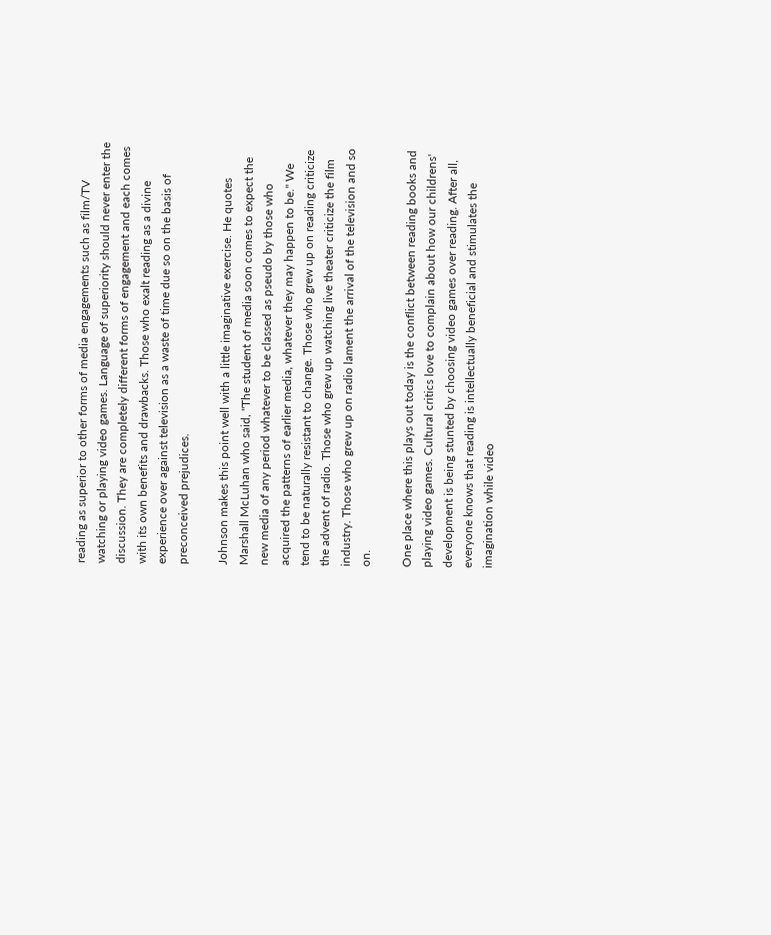reading as superior to other forms of media engagements such as film/TV watching or playing video games. Language of superiority should never enter the discussion. They are completely different forms of engagement and each comes with its own benefits and drawbacks. Those who exalt reading as a divine experience over against television as a waste of time due so on the basis of preconceived prejudices.

Johnson makes this point well with a little imaginative exercise. He quotes Marshall McLuhan who said, "The student of media soon comes to expect the new media of any period whatever to be classed as pseudo by those who acquired the patterns of earlier media, whatever they may happen to be." We tend to be naturally resistant to change. Those who grew up on reading criticize the advent of radio. Those who grew up watching live theater criticize the film industry. Those who grew up on radio lament the arrival of the television and so on.

One place where this plays out today is the conflict between reading books and playing video games. Cultural critics love to complain about how our childrens' development is being stunted by choosing video games over reading. After all, everyone knows that reading is intellectually beneficial and stimulates the imagination while video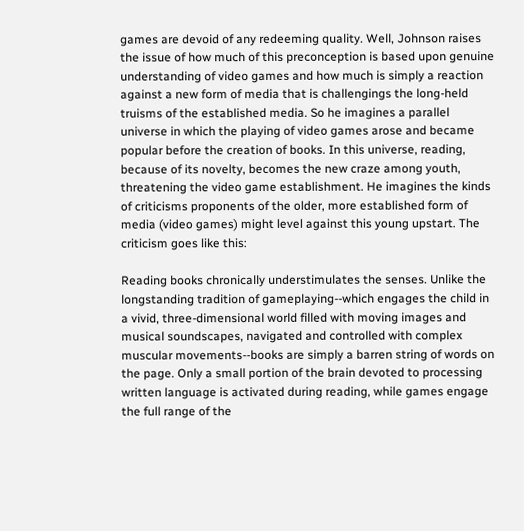games are devoid of any redeeming quality. Well, Johnson raises the issue of how much of this preconception is based upon genuine understanding of video games and how much is simply a reaction against a new form of media that is challengings the long-held truisms of the established media. So he imagines a parallel universe in which the playing of video games arose and became popular before the creation of books. In this universe, reading, because of its novelty, becomes the new craze among youth, threatening the video game establishment. He imagines the kinds of criticisms proponents of the older, more established form of media (video games) might level against this young upstart. The criticism goes like this:

Reading books chronically understimulates the senses. Unlike the longstanding tradition of gameplaying--which engages the child in a vivid, three-dimensional world filled with moving images and musical soundscapes, navigated and controlled with complex muscular movements--books are simply a barren string of words on the page. Only a small portion of the brain devoted to processing written language is activated during reading, while games engage the full range of the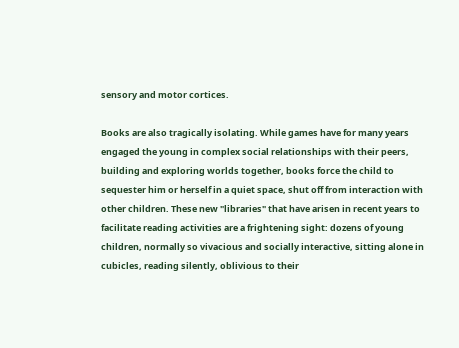sensory and motor cortices.

Books are also tragically isolating. While games have for many years engaged the young in complex social relationships with their peers, building and exploring worlds together, books force the child to sequester him or herself in a quiet space, shut off from interaction with other children. These new "libraries" that have arisen in recent years to facilitate reading activities are a frightening sight: dozens of young children, normally so vivacious and socially interactive, sitting alone in cubicles, reading silently, oblivious to their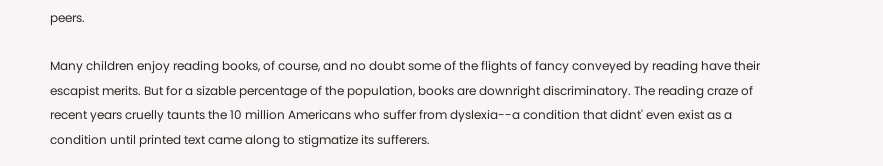peers.

Many children enjoy reading books, of course, and no doubt some of the flights of fancy conveyed by reading have their escapist merits. But for a sizable percentage of the population, books are downright discriminatory. The reading craze of recent years cruelly taunts the 10 million Americans who suffer from dyslexia--a condition that didnt' even exist as a condition until printed text came along to stigmatize its sufferers.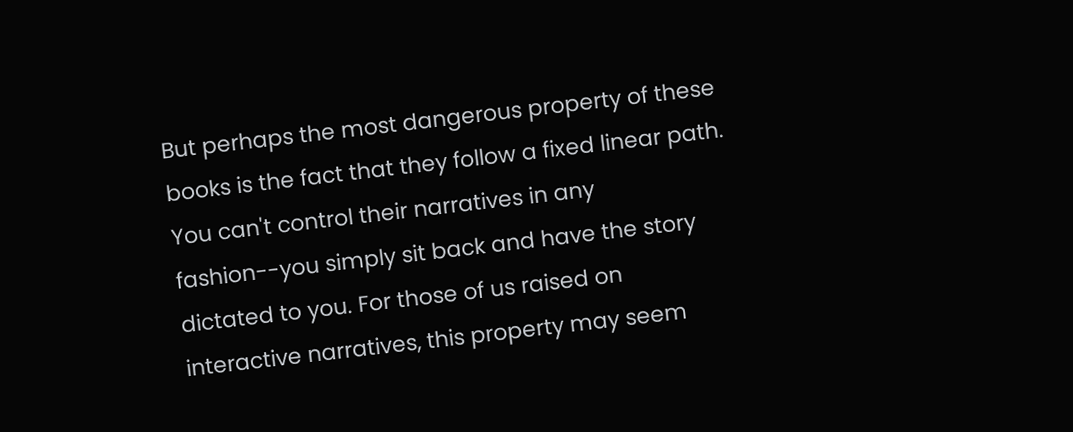But perhaps the most dangerous property of these books is the fact that they follow a fixed linear path. You can't control their narratives in any fashion--you simply sit back and have the story dictated to you. For those of us raised on interactive narratives, this property may seem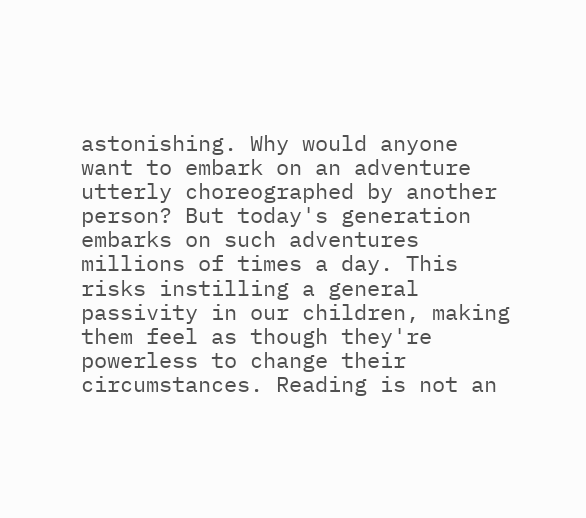astonishing. Why would anyone want to embark on an adventure utterly choreographed by another person? But today's generation embarks on such adventures millions of times a day. This risks instilling a general passivity in our children, making them feel as though they're powerless to change their circumstances. Reading is not an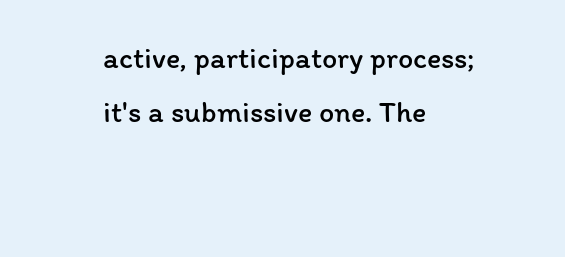active, participatory process; it's a submissive one. The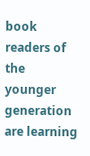book readers of the younger generation are learning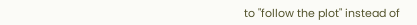to "follow the plot" instead of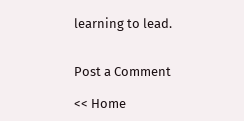learning to lead.


Post a Comment

<< Home